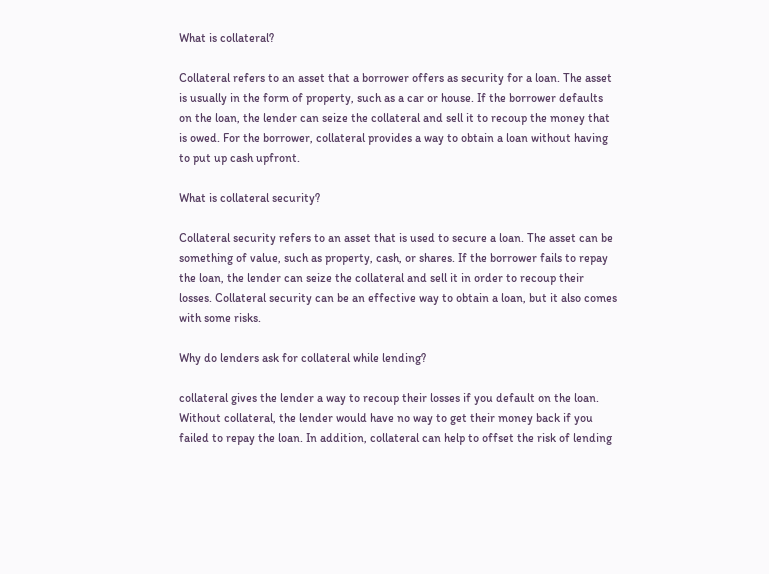What is collateral?

Collateral refers to an asset that a borrower offers as security for a loan. The asset is usually in the form of property, such as a car or house. If the borrower defaults on the loan, the lender can seize the collateral and sell it to recoup the money that is owed. For the borrower, collateral provides a way to obtain a loan without having to put up cash upfront.

What is collateral security?

Collateral security refers to an asset that is used to secure a loan. The asset can be something of value, such as property, cash, or shares. If the borrower fails to repay the loan, the lender can seize the collateral and sell it in order to recoup their losses. Collateral security can be an effective way to obtain a loan, but it also comes with some risks.

Why do lenders ask for collateral while lending?

collateral gives the lender a way to recoup their losses if you default on the loan. Without collateral, the lender would have no way to get their money back if you failed to repay the loan. In addition, collateral can help to offset the risk of lending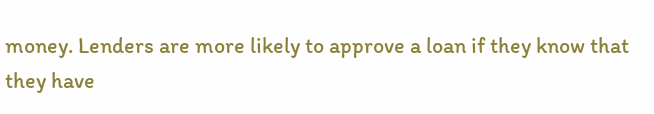money. Lenders are more likely to approve a loan if they know that they have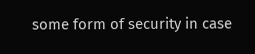some form of security in case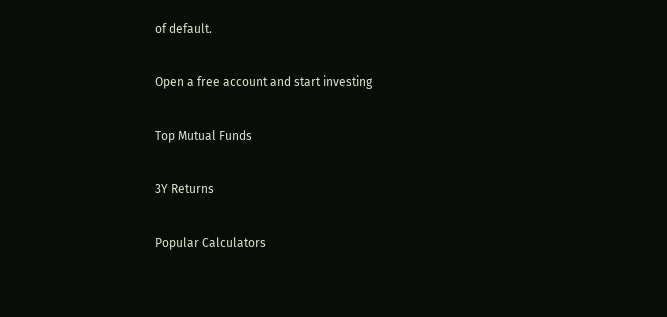of default.

Open a free account and start investing

Top Mutual Funds

3Y Returns

Popular Calculators